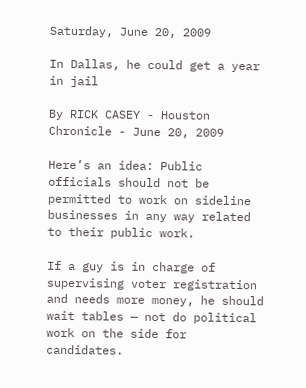Saturday, June 20, 2009

In Dallas, he could get a year in jail

By RICK CASEY - Houston Chronicle - June 20, 2009

Here’s an idea: Public officials should not be permitted to work on sideline businesses in any way related to their public work.

If a guy is in charge of supervising voter registration and needs more money, he should wait tables — not do political work on the side for candidates.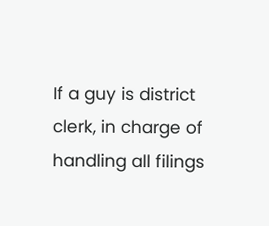If a guy is district clerk, in charge of handling all filings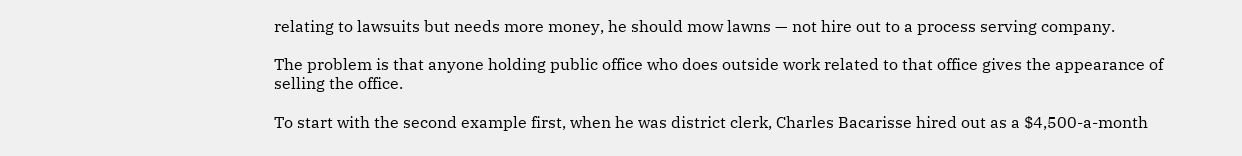relating to lawsuits but needs more money, he should mow lawns — not hire out to a process serving company.

The problem is that anyone holding public office who does outside work related to that office gives the appearance of selling the office.

To start with the second example first, when he was district clerk, Charles Bacarisse hired out as a $4,500-a-month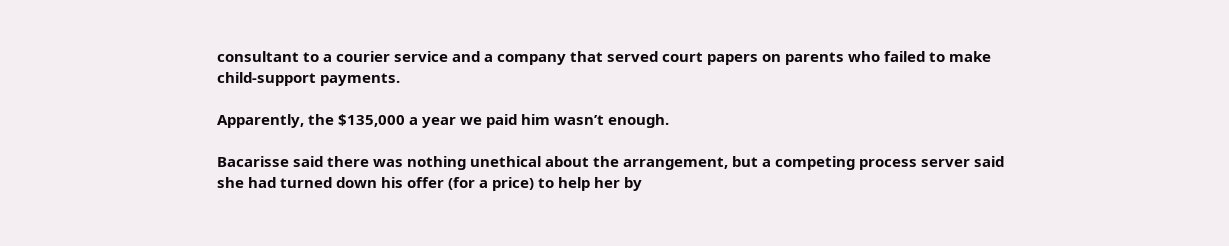consultant to a courier service and a company that served court papers on parents who failed to make child-support payments.

Apparently, the $135,000 a year we paid him wasn’t enough.

Bacarisse said there was nothing unethical about the arrangement, but a competing process server said she had turned down his offer (for a price) to help her by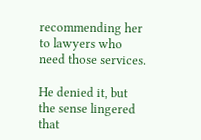recommending her to lawyers who need those services.

He denied it, but the sense lingered that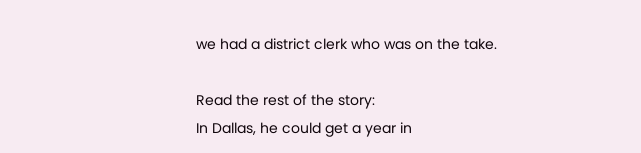we had a district clerk who was on the take.

Read the rest of the story:
In Dallas, he could get a year in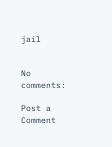jail


No comments:

Post a Comment